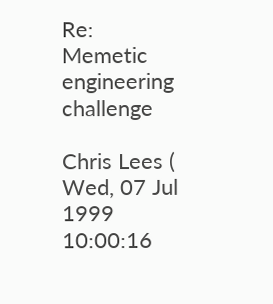Re: Memetic engineering challenge

Chris Lees (
Wed, 07 Jul 1999 10:00:16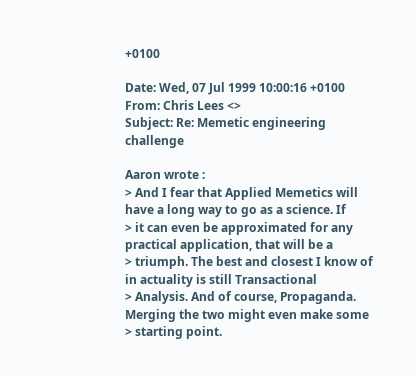+0100

Date: Wed, 07 Jul 1999 10:00:16 +0100
From: Chris Lees <>
Subject: Re: Memetic engineering challenge

Aaron wrote :
> And I fear that Applied Memetics will have a long way to go as a science. If
> it can even be approximated for any practical application, that will be a
> triumph. The best and closest I know of in actuality is still Transactional
> Analysis. And of course, Propaganda. Merging the two might even make some
> starting point.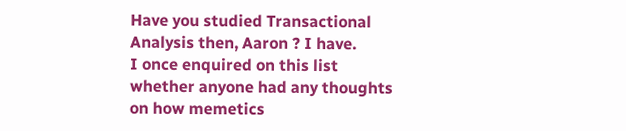Have you studied Transactional Analysis then, Aaron ? I have.
I once enquired on this list whether anyone had any thoughts
on how memetics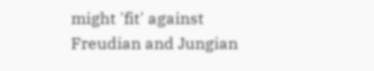might 'fit' against Freudian and Jungian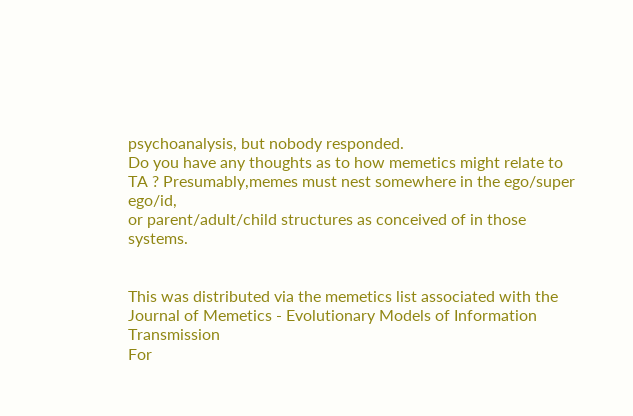psychoanalysis, but nobody responded.
Do you have any thoughts as to how memetics might relate to
TA ? Presumably,memes must nest somewhere in the ego/super ego/id,
or parent/adult/child structures as conceived of in those systems.


This was distributed via the memetics list associated with the
Journal of Memetics - Evolutionary Models of Information Transmission
For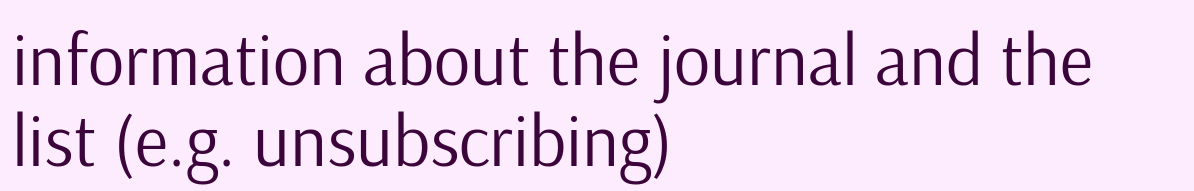information about the journal and the list (e.g. unsubscribing)